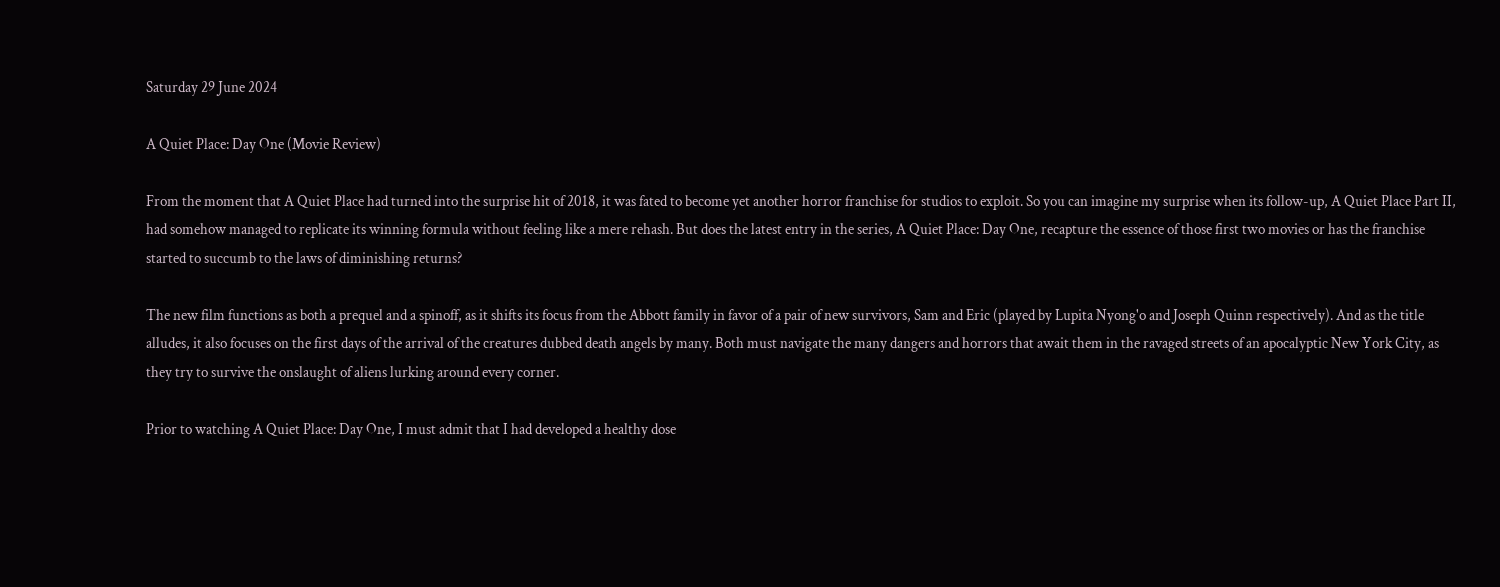Saturday 29 June 2024

A Quiet Place: Day One (Movie Review)

From the moment that A Quiet Place had turned into the surprise hit of 2018, it was fated to become yet another horror franchise for studios to exploit. So you can imagine my surprise when its follow-up, A Quiet Place Part II, had somehow managed to replicate its winning formula without feeling like a mere rehash. But does the latest entry in the series, A Quiet Place: Day One, recapture the essence of those first two movies or has the franchise started to succumb to the laws of diminishing returns?

The new film functions as both a prequel and a spinoff, as it shifts its focus from the Abbott family in favor of a pair of new survivors, Sam and Eric (played by Lupita Nyong'o and Joseph Quinn respectively). And as the title alludes, it also focuses on the first days of the arrival of the creatures dubbed death angels by many. Both must navigate the many dangers and horrors that await them in the ravaged streets of an apocalyptic New York City, as they try to survive the onslaught of aliens lurking around every corner.

Prior to watching A Quiet Place: Day One, I must admit that I had developed a healthy dose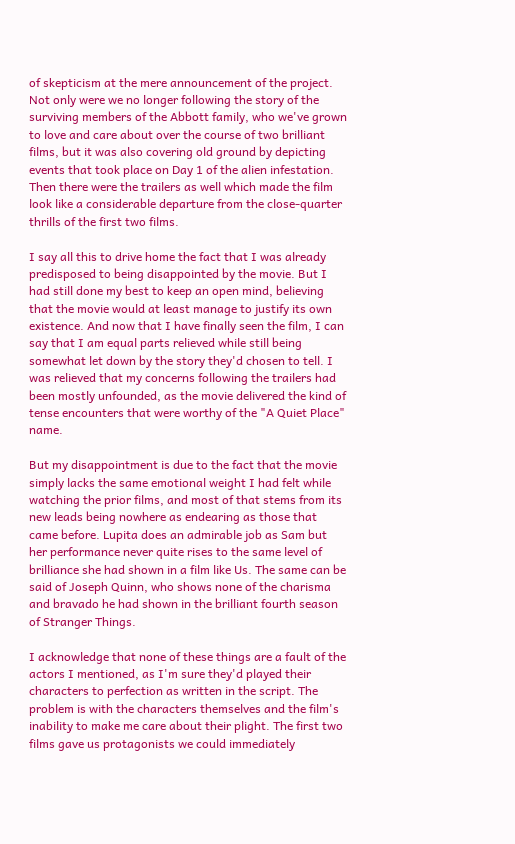of skepticism at the mere announcement of the project. Not only were we no longer following the story of the surviving members of the Abbott family, who we've grown to love and care about over the course of two brilliant films, but it was also covering old ground by depicting events that took place on Day 1 of the alien infestation. Then there were the trailers as well which made the film look like a considerable departure from the close-quarter thrills of the first two films.

I say all this to drive home the fact that I was already predisposed to being disappointed by the movie. But I had still done my best to keep an open mind, believing that the movie would at least manage to justify its own existence. And now that I have finally seen the film, I can say that I am equal parts relieved while still being somewhat let down by the story they'd chosen to tell. I was relieved that my concerns following the trailers had been mostly unfounded, as the movie delivered the kind of tense encounters that were worthy of the "A Quiet Place" name.

But my disappointment is due to the fact that the movie simply lacks the same emotional weight I had felt while watching the prior films, and most of that stems from its new leads being nowhere as endearing as those that came before. Lupita does an admirable job as Sam but her performance never quite rises to the same level of brilliance she had shown in a film like Us. The same can be said of Joseph Quinn, who shows none of the charisma and bravado he had shown in the brilliant fourth season of Stranger Things.

I acknowledge that none of these things are a fault of the actors I mentioned, as I'm sure they'd played their characters to perfection as written in the script. The problem is with the characters themselves and the film's inability to make me care about their plight. The first two films gave us protagonists we could immediately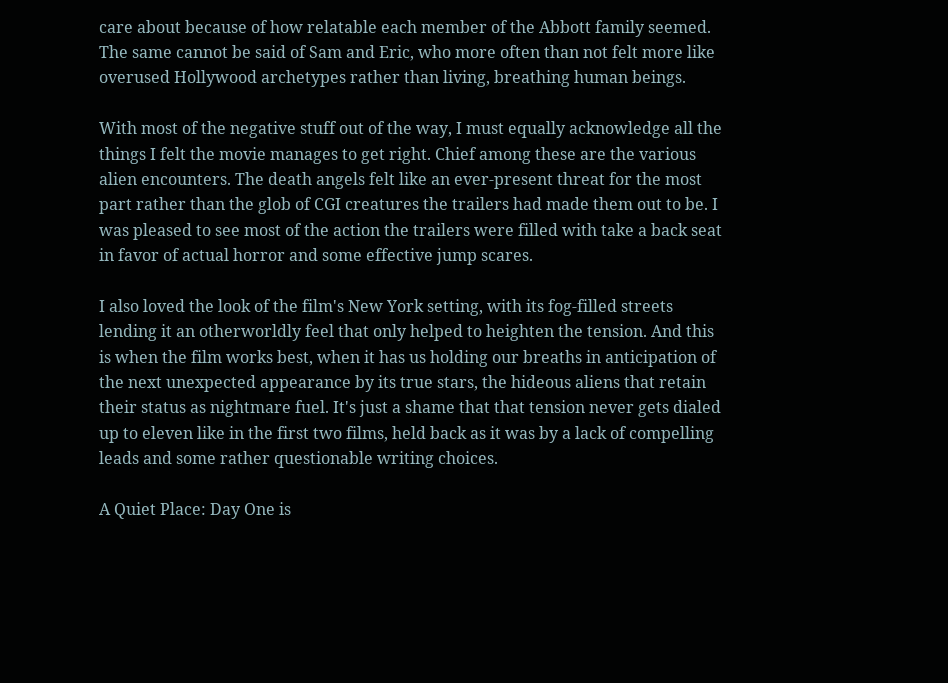care about because of how relatable each member of the Abbott family seemed. The same cannot be said of Sam and Eric, who more often than not felt more like overused Hollywood archetypes rather than living, breathing human beings.

With most of the negative stuff out of the way, I must equally acknowledge all the things I felt the movie manages to get right. Chief among these are the various alien encounters. The death angels felt like an ever-present threat for the most part rather than the glob of CGI creatures the trailers had made them out to be. I was pleased to see most of the action the trailers were filled with take a back seat in favor of actual horror and some effective jump scares.

I also loved the look of the film's New York setting, with its fog-filled streets lending it an otherworldly feel that only helped to heighten the tension. And this is when the film works best, when it has us holding our breaths in anticipation of the next unexpected appearance by its true stars, the hideous aliens that retain their status as nightmare fuel. It's just a shame that that tension never gets dialed up to eleven like in the first two films, held back as it was by a lack of compelling leads and some rather questionable writing choices.

A Quiet Place: Day One is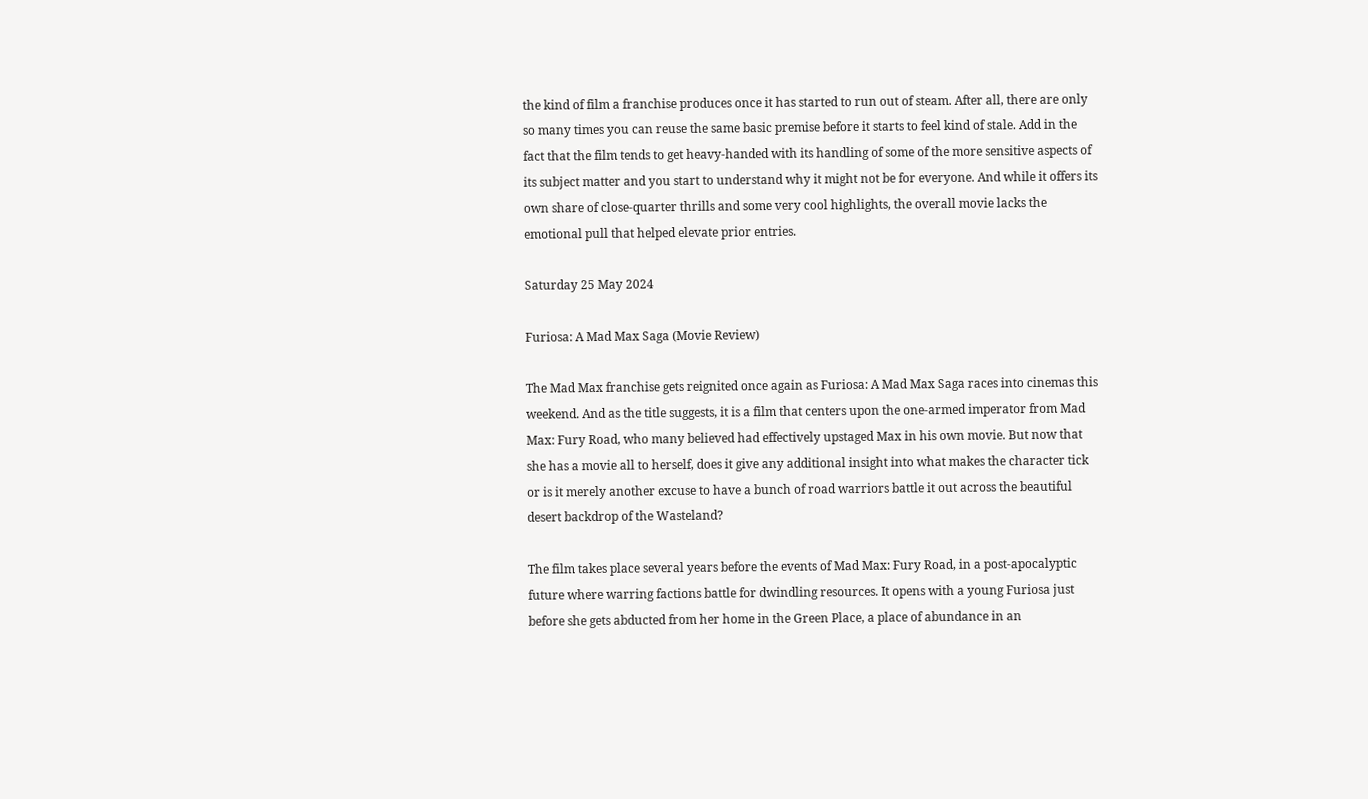the kind of film a franchise produces once it has started to run out of steam. After all, there are only so many times you can reuse the same basic premise before it starts to feel kind of stale. Add in the fact that the film tends to get heavy-handed with its handling of some of the more sensitive aspects of its subject matter and you start to understand why it might not be for everyone. And while it offers its own share of close-quarter thrills and some very cool highlights, the overall movie lacks the emotional pull that helped elevate prior entries.

Saturday 25 May 2024

Furiosa: A Mad Max Saga (Movie Review)

The Mad Max franchise gets reignited once again as Furiosa: A Mad Max Saga races into cinemas this weekend. And as the title suggests, it is a film that centers upon the one-armed imperator from Mad Max: Fury Road, who many believed had effectively upstaged Max in his own movie. But now that she has a movie all to herself, does it give any additional insight into what makes the character tick or is it merely another excuse to have a bunch of road warriors battle it out across the beautiful desert backdrop of the Wasteland?

The film takes place several years before the events of Mad Max: Fury Road, in a post-apocalyptic future where warring factions battle for dwindling resources. It opens with a young Furiosa just before she gets abducted from her home in the Green Place, a place of abundance in an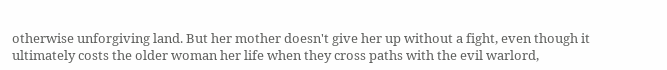otherwise unforgiving land. But her mother doesn't give her up without a fight, even though it ultimately costs the older woman her life when they cross paths with the evil warlord,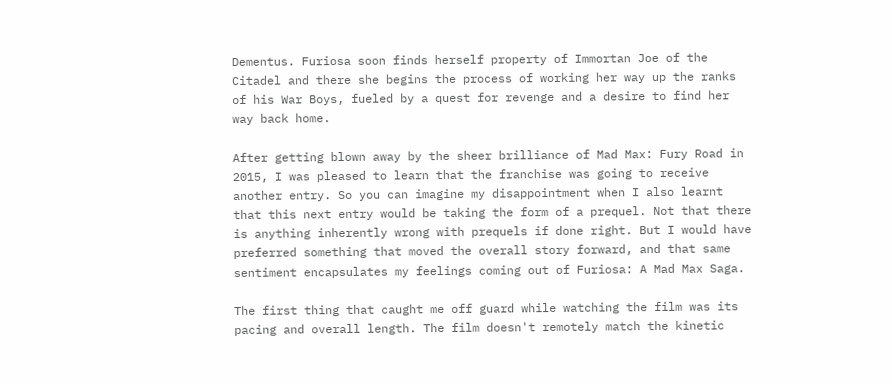Dementus. Furiosa soon finds herself property of Immortan Joe of the Citadel and there she begins the process of working her way up the ranks of his War Boys, fueled by a quest for revenge and a desire to find her way back home.

After getting blown away by the sheer brilliance of Mad Max: Fury Road in 2015, I was pleased to learn that the franchise was going to receive another entry. So you can imagine my disappointment when I also learnt that this next entry would be taking the form of a prequel. Not that there is anything inherently wrong with prequels if done right. But I would have preferred something that moved the overall story forward, and that same sentiment encapsulates my feelings coming out of Furiosa: A Mad Max Saga.

The first thing that caught me off guard while watching the film was its pacing and overall length. The film doesn't remotely match the kinetic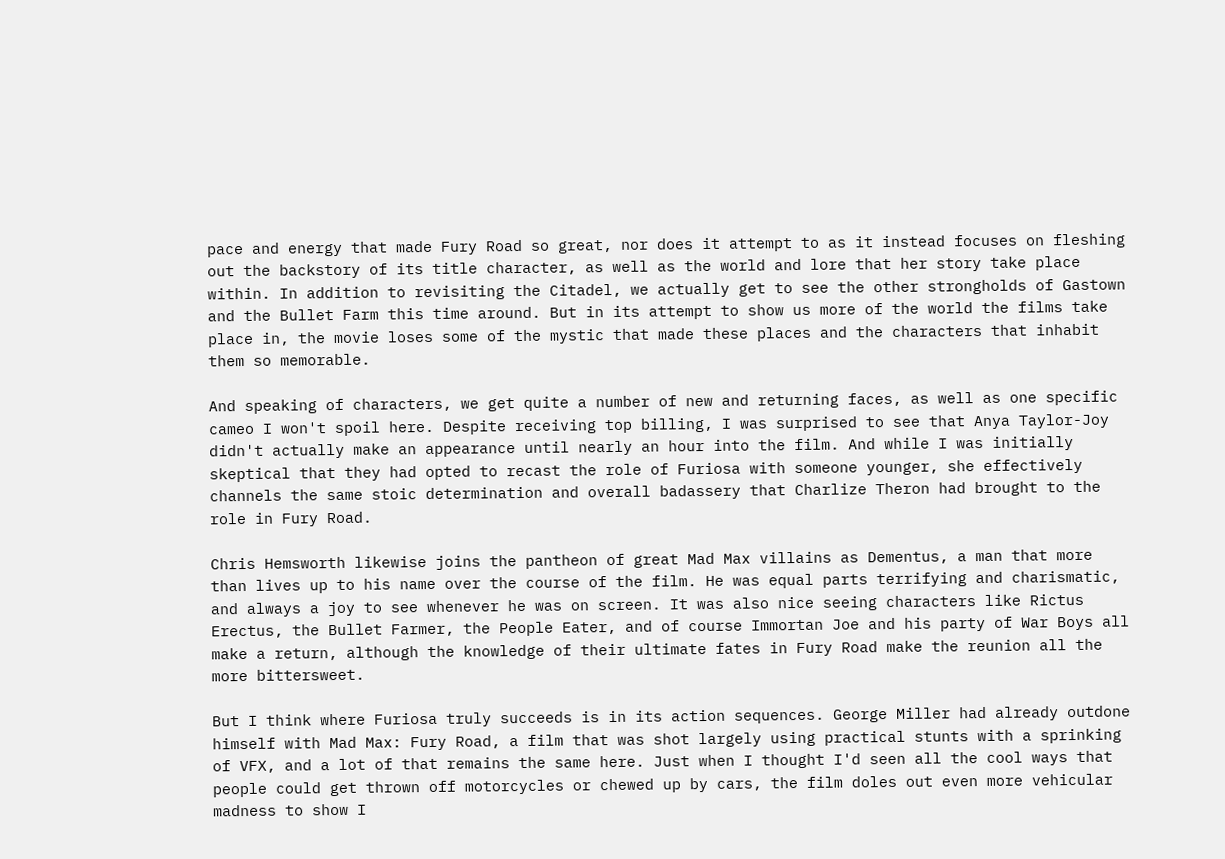pace and energy that made Fury Road so great, nor does it attempt to as it instead focuses on fleshing out the backstory of its title character, as well as the world and lore that her story take place within. In addition to revisiting the Citadel, we actually get to see the other strongholds of Gastown and the Bullet Farm this time around. But in its attempt to show us more of the world the films take place in, the movie loses some of the mystic that made these places and the characters that inhabit them so memorable.

And speaking of characters, we get quite a number of new and returning faces, as well as one specific cameo I won't spoil here. Despite receiving top billing, I was surprised to see that Anya Taylor-Joy didn't actually make an appearance until nearly an hour into the film. And while I was initially skeptical that they had opted to recast the role of Furiosa with someone younger, she effectively channels the same stoic determination and overall badassery that Charlize Theron had brought to the role in Fury Road.

Chris Hemsworth likewise joins the pantheon of great Mad Max villains as Dementus, a man that more than lives up to his name over the course of the film. He was equal parts terrifying and charismatic, and always a joy to see whenever he was on screen. It was also nice seeing characters like Rictus Erectus, the Bullet Farmer, the People Eater, and of course Immortan Joe and his party of War Boys all make a return, although the knowledge of their ultimate fates in Fury Road make the reunion all the more bittersweet.

But I think where Furiosa truly succeeds is in its action sequences. George Miller had already outdone himself with Mad Max: Fury Road, a film that was shot largely using practical stunts with a sprinking of VFX, and a lot of that remains the same here. Just when I thought I'd seen all the cool ways that people could get thrown off motorcycles or chewed up by cars, the film doles out even more vehicular madness to show I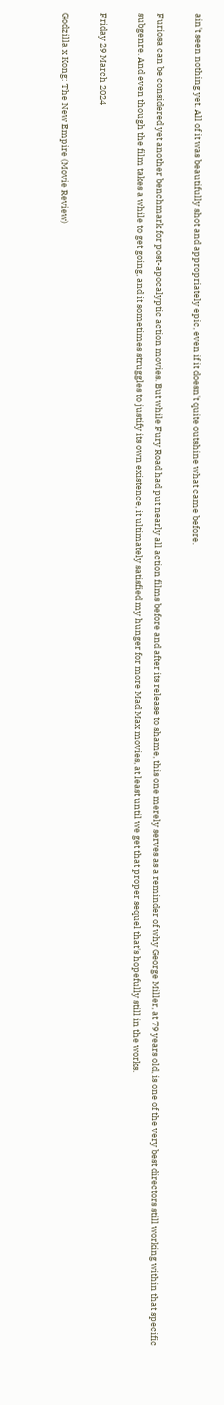ain't seen nothing yet. All of it was beautifully shot and appropriately epic, even if it doesn't quite outshine what came before.

Furiosa can be considered yet another benchmark for post-apocalyptic action movies. But while Fury Road had put nearly all action films before and after its release to shame, this one merely serves as a reminder of why George Miller, at 79 years old, is one of the very best directors still working within that specific subgenre. And even though the film takes a while to get going, and it sometimes struggles to justify its own existence, it ultimately satisfied my hunger for more Mad Max movies, at least until we get that proper sequel that's hopefully still in the works.

Friday 29 March 2024

Godzilla x Kong: The New Empire (Movie Review)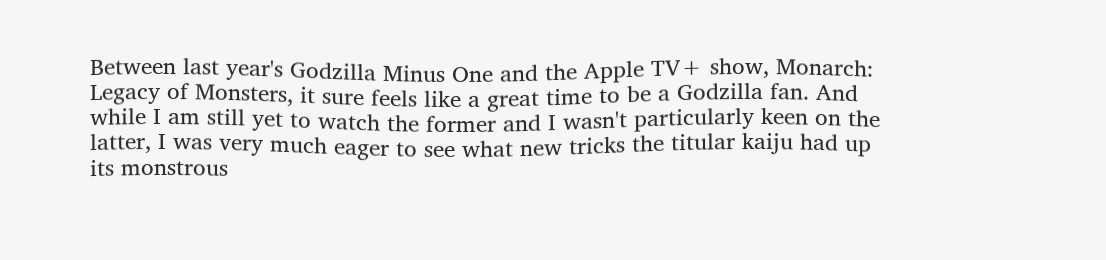Between last year's Godzilla Minus One and the Apple TV+ show, Monarch: Legacy of Monsters, it sure feels like a great time to be a Godzilla fan. And while I am still yet to watch the former and I wasn't particularly keen on the latter, I was very much eager to see what new tricks the titular kaiju had up its monstrous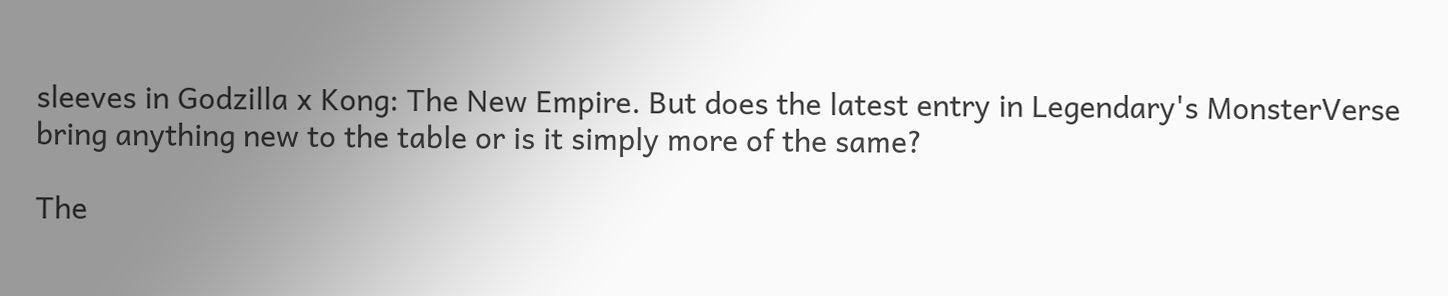sleeves in Godzilla x Kong: The New Empire. But does the latest entry in Legendary's MonsterVerse bring anything new to the table or is it simply more of the same?

The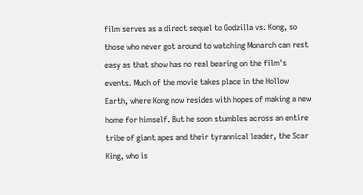film serves as a direct sequel to Godzilla vs. Kong, so those who never got around to watching Monarch can rest easy as that show has no real bearing on the film's events. Much of the movie takes place in the Hollow Earth, where Kong now resides with hopes of making a new home for himself. But he soon stumbles across an entire tribe of giant apes and their tyrannical leader, the Scar King, who is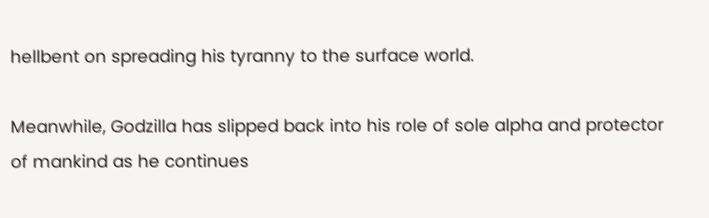hellbent on spreading his tyranny to the surface world.

Meanwhile, Godzilla has slipped back into his role of sole alpha and protector of mankind as he continues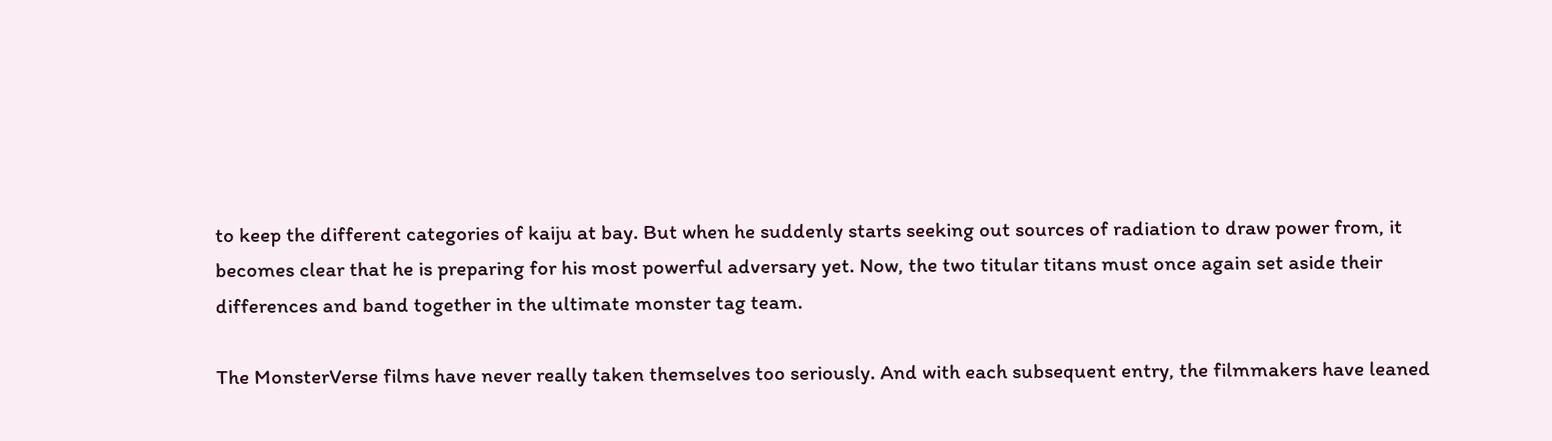to keep the different categories of kaiju at bay. But when he suddenly starts seeking out sources of radiation to draw power from, it becomes clear that he is preparing for his most powerful adversary yet. Now, the two titular titans must once again set aside their differences and band together in the ultimate monster tag team.

The MonsterVerse films have never really taken themselves too seriously. And with each subsequent entry, the filmmakers have leaned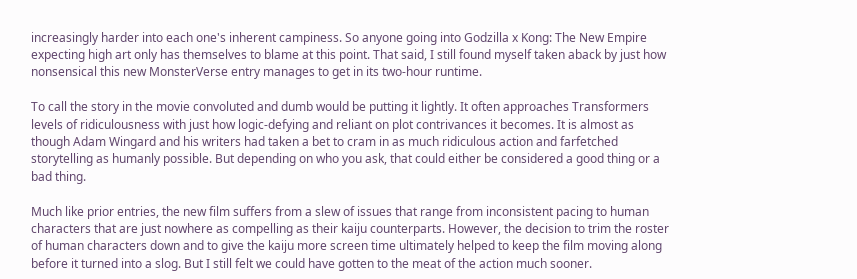increasingly harder into each one's inherent campiness. So anyone going into Godzilla x Kong: The New Empire expecting high art only has themselves to blame at this point. That said, I still found myself taken aback by just how nonsensical this new MonsterVerse entry manages to get in its two-hour runtime.

To call the story in the movie convoluted and dumb would be putting it lightly. It often approaches Transformers levels of ridiculousness with just how logic-defying and reliant on plot contrivances it becomes. It is almost as though Adam Wingard and his writers had taken a bet to cram in as much ridiculous action and farfetched storytelling as humanly possible. But depending on who you ask, that could either be considered a good thing or a bad thing.

Much like prior entries, the new film suffers from a slew of issues that range from inconsistent pacing to human characters that are just nowhere as compelling as their kaiju counterparts. However, the decision to trim the roster of human characters down and to give the kaiju more screen time ultimately helped to keep the film moving along before it turned into a slog. But I still felt we could have gotten to the meat of the action much sooner.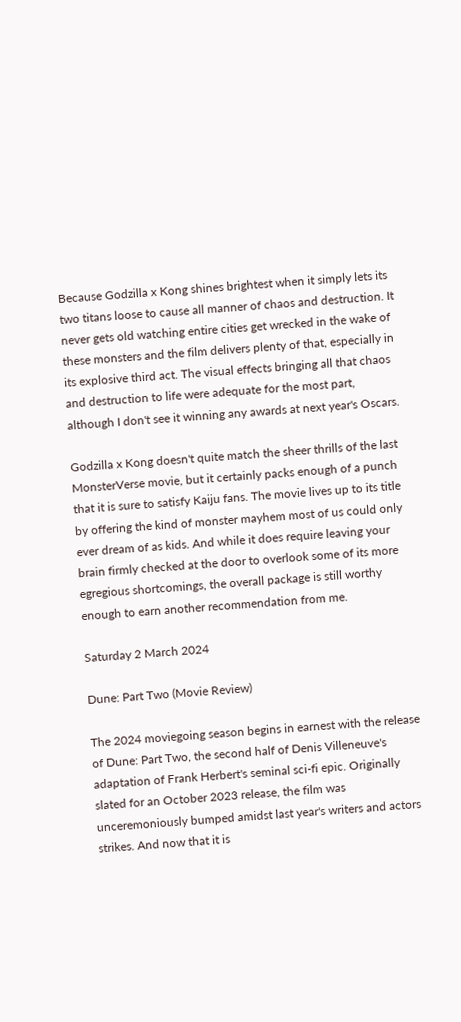Because Godzilla x Kong shines brightest when it simply lets its two titans loose to cause all manner of chaos and destruction. It never gets old watching entire cities get wrecked in the wake of these monsters and the film delivers plenty of that, especially in its explosive third act. The visual effects bringing all that chaos and destruction to life were adequate for the most part, although I don't see it winning any awards at next year's Oscars.

Godzilla x Kong doesn't quite match the sheer thrills of the last MonsterVerse movie, but it certainly packs enough of a punch that it is sure to satisfy Kaiju fans. The movie lives up to its title by offering the kind of monster mayhem most of us could only ever dream of as kids. And while it does require leaving your brain firmly checked at the door to overlook some of its more egregious shortcomings, the overall package is still worthy enough to earn another recommendation from me.

Saturday 2 March 2024

Dune: Part Two (Movie Review)

The 2024 moviegoing season begins in earnest with the release of Dune: Part Two, the second half of Denis Villeneuve's adaptation of Frank Herbert's seminal sci-fi epic. Originally slated for an October 2023 release, the film was unceremoniously bumped amidst last year's writers and actors strikes. And now that it is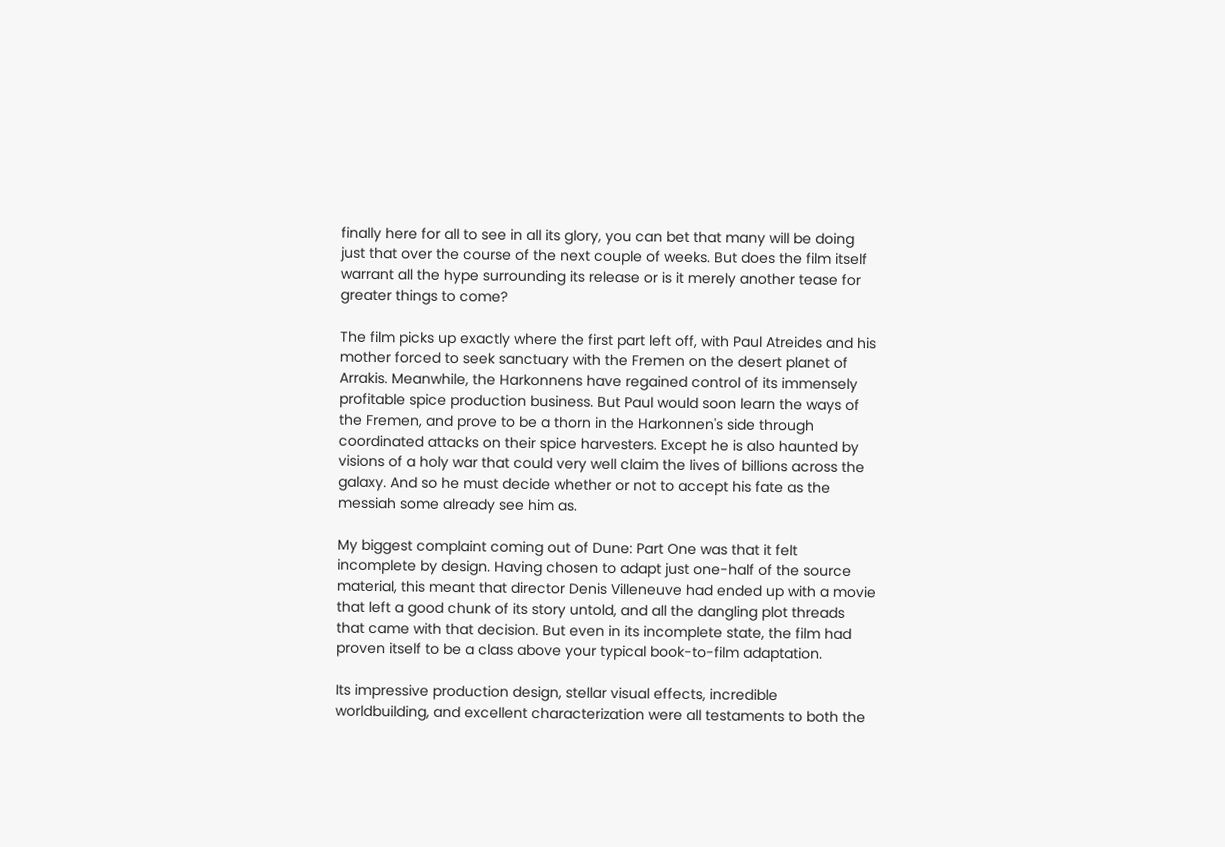finally here for all to see in all its glory, you can bet that many will be doing just that over the course of the next couple of weeks. But does the film itself warrant all the hype surrounding its release or is it merely another tease for greater things to come?

The film picks up exactly where the first part left off, with Paul Atreides and his mother forced to seek sanctuary with the Fremen on the desert planet of Arrakis. Meanwhile, the Harkonnens have regained control of its immensely profitable spice production business. But Paul would soon learn the ways of the Fremen, and prove to be a thorn in the Harkonnen's side through coordinated attacks on their spice harvesters. Except he is also haunted by visions of a holy war that could very well claim the lives of billions across the galaxy. And so he must decide whether or not to accept his fate as the messiah some already see him as.

My biggest complaint coming out of Dune: Part One was that it felt incomplete by design. Having chosen to adapt just one-half of the source material, this meant that director Denis Villeneuve had ended up with a movie that left a good chunk of its story untold, and all the dangling plot threads that came with that decision. But even in its incomplete state, the film had proven itself to be a class above your typical book-to-film adaptation.

Its impressive production design, stellar visual effects, incredible worldbuilding, and excellent characterization were all testaments to both the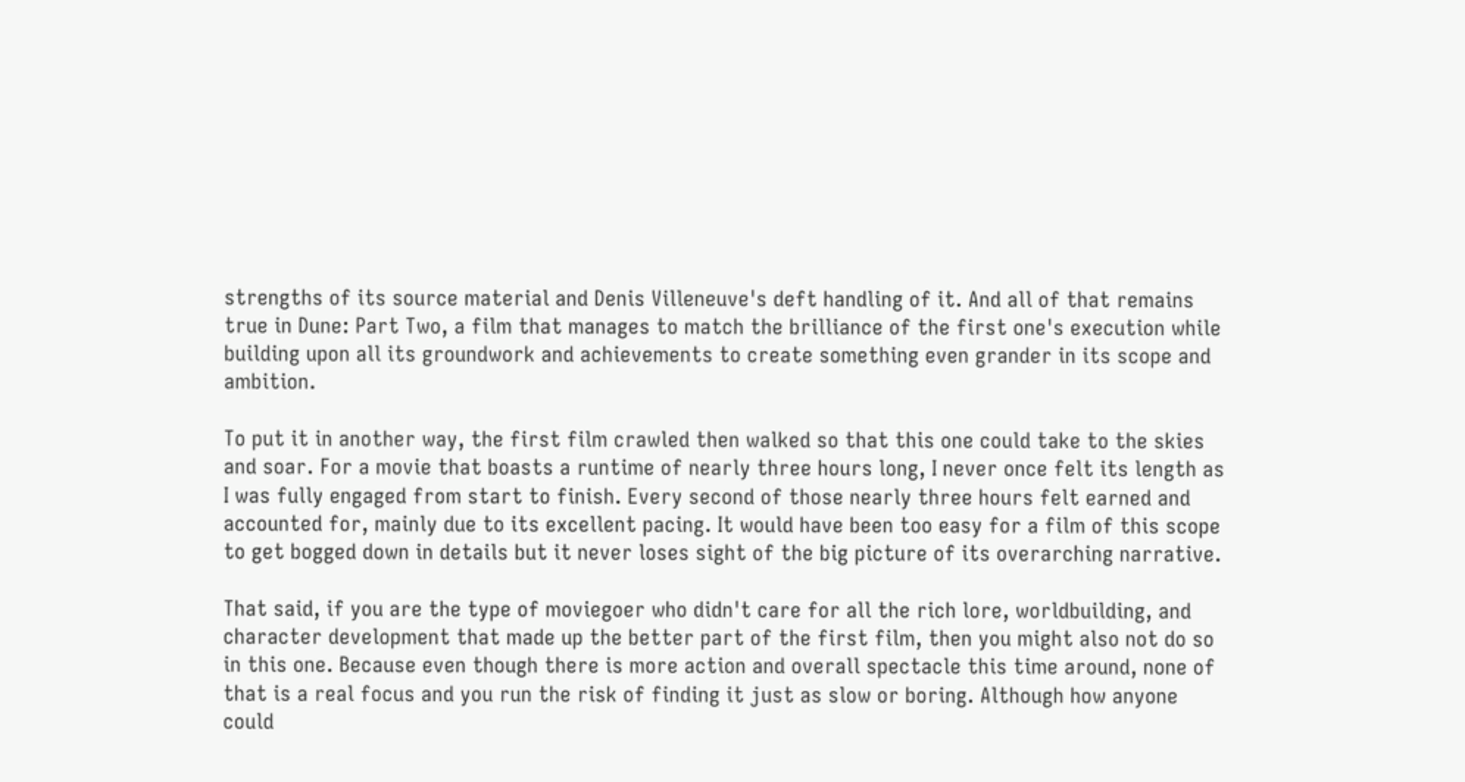strengths of its source material and Denis Villeneuve's deft handling of it. And all of that remains true in Dune: Part Two, a film that manages to match the brilliance of the first one's execution while building upon all its groundwork and achievements to create something even grander in its scope and ambition.

To put it in another way, the first film crawled then walked so that this one could take to the skies and soar. For a movie that boasts a runtime of nearly three hours long, I never once felt its length as I was fully engaged from start to finish. Every second of those nearly three hours felt earned and accounted for, mainly due to its excellent pacing. It would have been too easy for a film of this scope to get bogged down in details but it never loses sight of the big picture of its overarching narrative.

That said, if you are the type of moviegoer who didn't care for all the rich lore, worldbuilding, and character development that made up the better part of the first film, then you might also not do so in this one. Because even though there is more action and overall spectacle this time around, none of that is a real focus and you run the risk of finding it just as slow or boring. Although how anyone could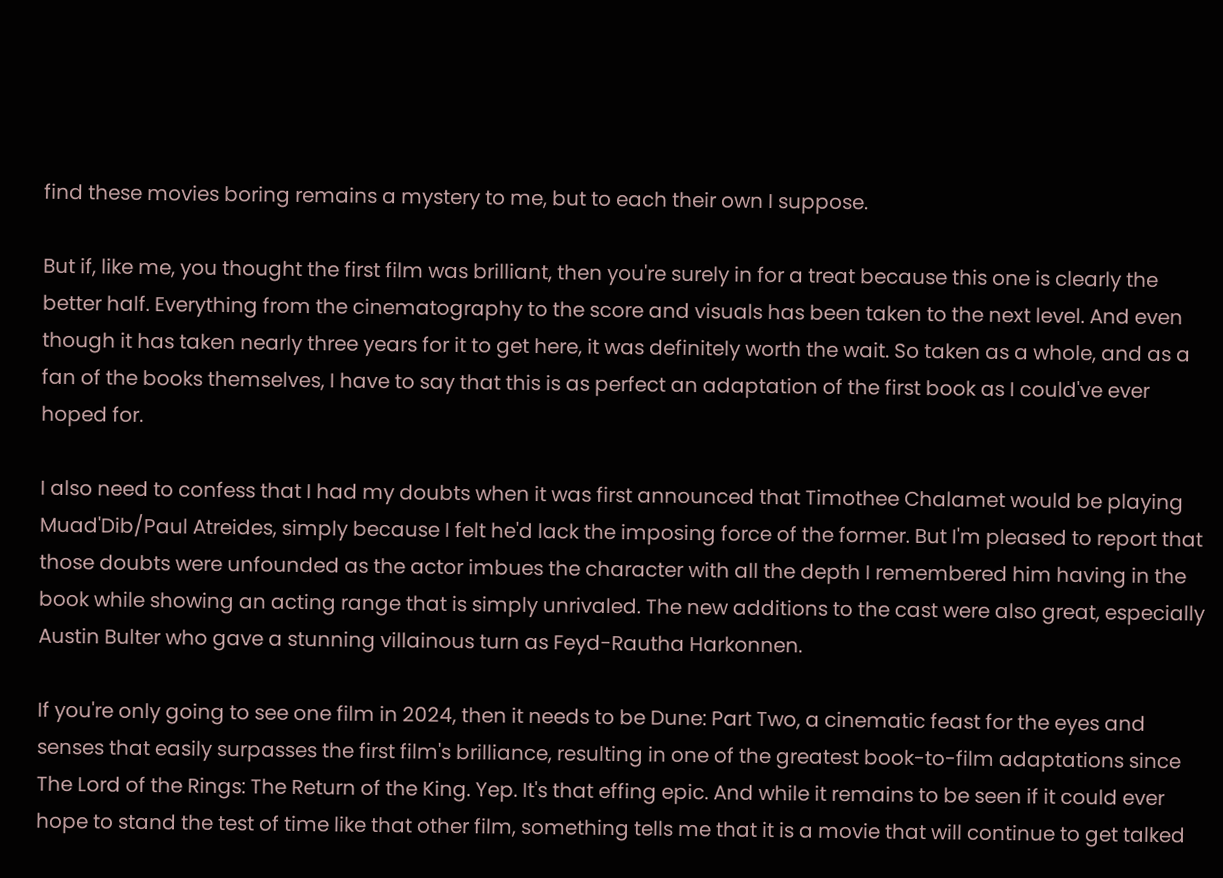find these movies boring remains a mystery to me, but to each their own I suppose.

But if, like me, you thought the first film was brilliant, then you're surely in for a treat because this one is clearly the better half. Everything from the cinematography to the score and visuals has been taken to the next level. And even though it has taken nearly three years for it to get here, it was definitely worth the wait. So taken as a whole, and as a fan of the books themselves, I have to say that this is as perfect an adaptation of the first book as I could've ever hoped for.

I also need to confess that I had my doubts when it was first announced that Timothee Chalamet would be playing Muad'Dib/Paul Atreides, simply because I felt he'd lack the imposing force of the former. But I'm pleased to report that those doubts were unfounded as the actor imbues the character with all the depth I remembered him having in the book while showing an acting range that is simply unrivaled. The new additions to the cast were also great, especially Austin Bulter who gave a stunning villainous turn as Feyd-Rautha Harkonnen.

If you're only going to see one film in 2024, then it needs to be Dune: Part Two, a cinematic feast for the eyes and senses that easily surpasses the first film's brilliance, resulting in one of the greatest book-to-film adaptations since The Lord of the Rings: The Return of the King. Yep. It's that effing epic. And while it remains to be seen if it could ever hope to stand the test of time like that other film, something tells me that it is a movie that will continue to get talked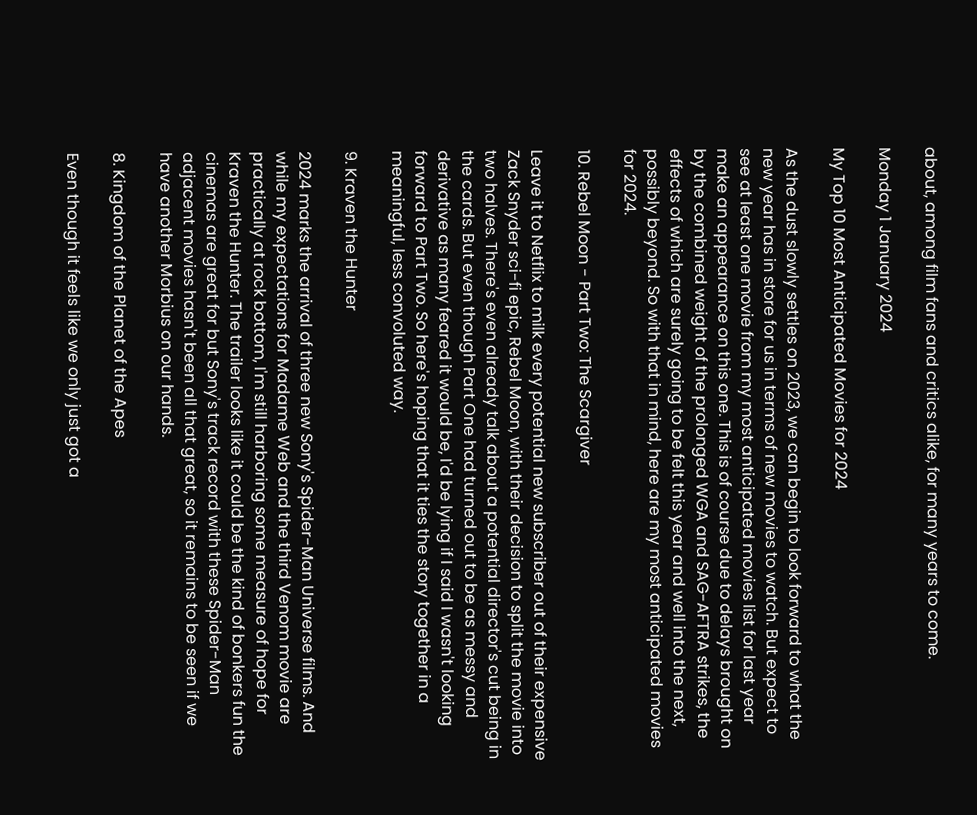about, among film fans and critics alike, for many years to come.

Monday 1 January 2024

My Top 10 Most Anticipated Movies for 2024

As the dust slowly settles on 2023, we can begin to look forward to what the new year has in store for us in terms of new movies to watch. But expect to see at least one movie from my most anticipated movies list for last year make an appearance on this one. This is of course due to delays brought on by the combined weight of the prolonged WGA and SAG-AFTRA strikes, the effects of which are surely going to be felt this year and well into the next, possibly beyond. So with that in mind, here are my most anticipated movies for 2024.

10. Rebel Moon - Part Two: The Scargiver

Leave it to Netflix to milk every potential new subscriber out of their expensive Zack Snyder sci-fi epic, Rebel Moon, with their decision to split the movie into two halves. There's even already talk about a potential director's cut being in the cards. But even though Part One had turned out to be as messy and derivative as many feared it would be, I'd be lying if I said I wasn't looking forward to Part Two. So here's hoping that it ties the story together in a meaningful, less convoluted way.

9. Kraven the Hunter

2024 marks the arrival of three new Sony's Spider-Man Universe films. And while my expectations for Madame Web and the third Venom movie are practically at rock bottom, I'm still harboring some measure of hope for Kraven the Hunter. The trailer looks like it could be the kind of bonkers fun the cinemas are great for but Sony's track record with these Spider-Man adjacent movies hasn't been all that great, so it remains to be seen if we have another Morbius on our hands.

8. Kingdom of the Planet of the Apes

Even though it feels like we only just got a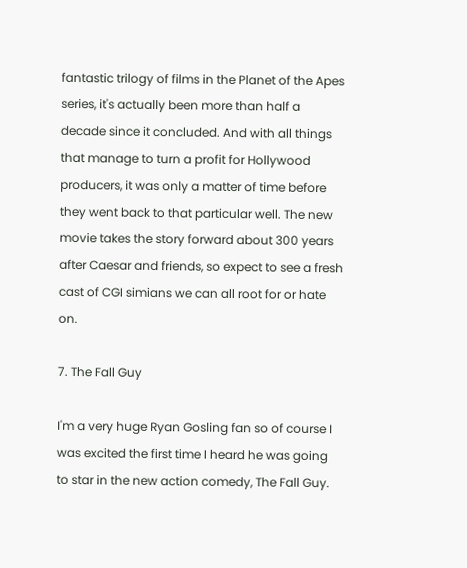fantastic trilogy of films in the Planet of the Apes series, it's actually been more than half a decade since it concluded. And with all things that manage to turn a profit for Hollywood producers, it was only a matter of time before they went back to that particular well. The new movie takes the story forward about 300 years after Caesar and friends, so expect to see a fresh cast of CGI simians we can all root for or hate on.

7. The Fall Guy

I'm a very huge Ryan Gosling fan so of course I was excited the first time I heard he was going to star in the new action comedy, The Fall Guy.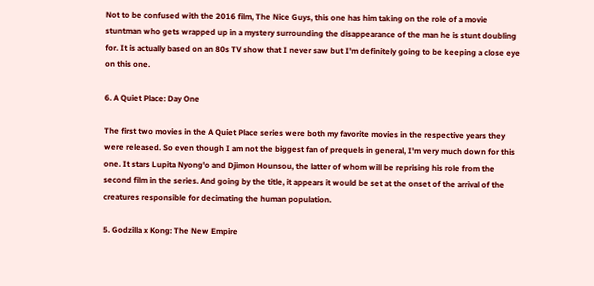Not to be confused with the 2016 film, The Nice Guys, this one has him taking on the role of a movie stuntman who gets wrapped up in a mystery surrounding the disappearance of the man he is stunt doubling for. It is actually based on an 80s TV show that I never saw but I'm definitely going to be keeping a close eye on this one.

6. A Quiet Place: Day One

The first two movies in the A Quiet Place series were both my favorite movies in the respective years they were released. So even though I am not the biggest fan of prequels in general, I'm very much down for this one. It stars Lupita Nyong'o and Djimon Hounsou, the latter of whom will be reprising his role from the second film in the series. And going by the title, it appears it would be set at the onset of the arrival of the creatures responsible for decimating the human population.

5. Godzilla x Kong: The New Empire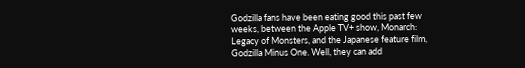Godzilla fans have been eating good this past few weeks, between the Apple TV+ show, Monarch: Legacy of Monsters, and the Japanese feature film, Godzilla Minus One. Well, they can add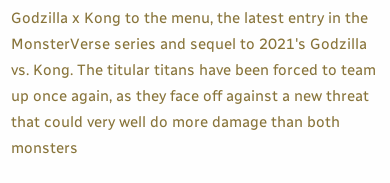Godzilla x Kong to the menu, the latest entry in the MonsterVerse series and sequel to 2021's Godzilla vs. Kong. The titular titans have been forced to team up once again, as they face off against a new threat that could very well do more damage than both monsters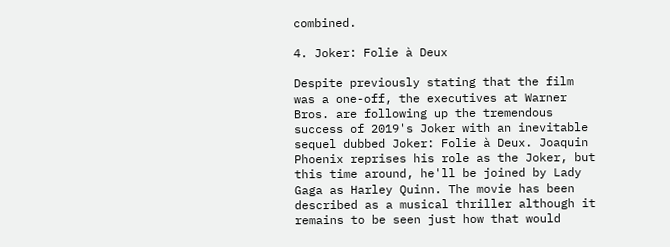combined.

4. Joker: Folie à Deux

Despite previously stating that the film was a one-off, the executives at Warner Bros. are following up the tremendous success of 2019's Joker with an inevitable sequel dubbed Joker: Folie à Deux. Joaquin Phoenix reprises his role as the Joker, but this time around, he'll be joined by Lady Gaga as Harley Quinn. The movie has been described as a musical thriller although it remains to be seen just how that would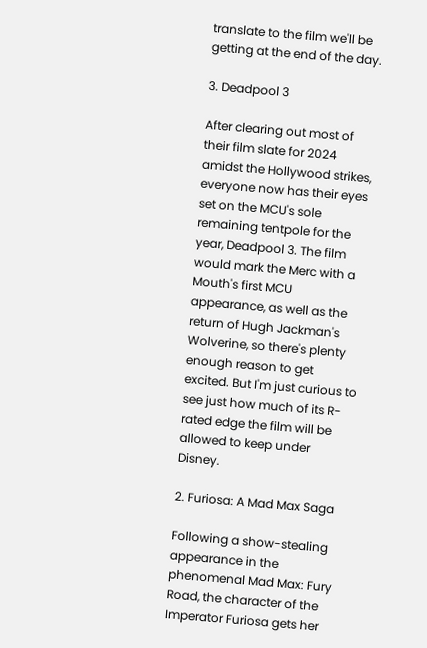translate to the film we'll be getting at the end of the day.

3. Deadpool 3

After clearing out most of their film slate for 2024 amidst the Hollywood strikes, everyone now has their eyes set on the MCU's sole remaining tentpole for the year, Deadpool 3. The film would mark the Merc with a Mouth's first MCU appearance, as well as the return of Hugh Jackman's Wolverine, so there's plenty enough reason to get excited. But I'm just curious to see just how much of its R-rated edge the film will be allowed to keep under Disney.

2. Furiosa: A Mad Max Saga

Following a show-stealing appearance in the phenomenal Mad Max: Fury Road, the character of the Imperator Furiosa gets her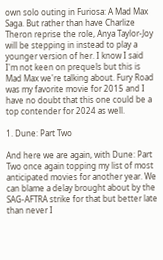own solo outing in Furiosa: A Mad Max Saga. But rather than have Charlize Theron reprise the role, Anya Taylor-Joy will be stepping in instead to play a younger version of her. I know I said I'm not keen on prequels but this is Mad Max we're talking about. Fury Road was my favorite movie for 2015 and I have no doubt that this one could be a top contender for 2024 as well.

1. Dune: Part Two

And here we are again, with Dune: Part Two once again topping my list of most anticipated movies for another year. We can blame a delay brought about by the SAG-AFTRA strike for that but better late than never I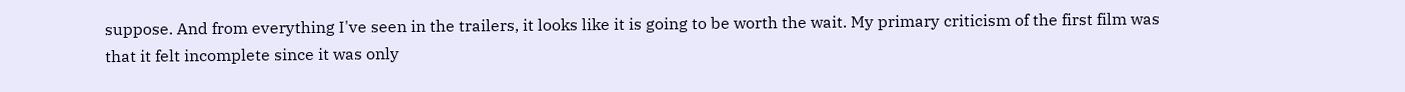suppose. And from everything I've seen in the trailers, it looks like it is going to be worth the wait. My primary criticism of the first film was that it felt incomplete since it was only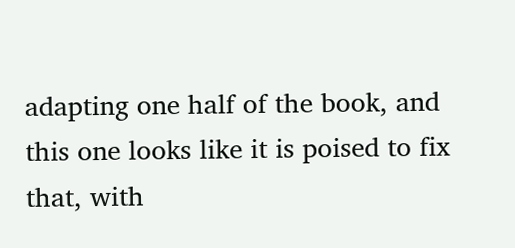adapting one half of the book, and this one looks like it is poised to fix that, with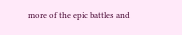more of the epic battles and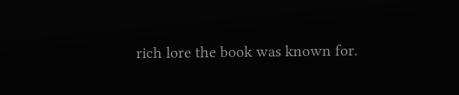rich lore the book was known for.